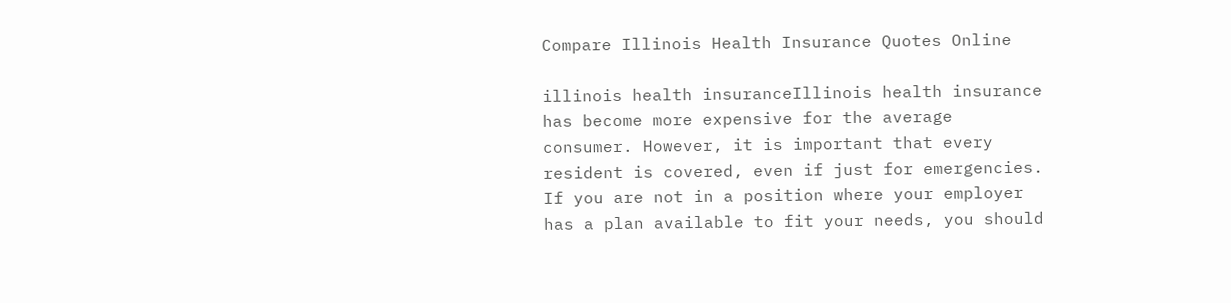Compare Illinois Health Insurance Quotes Online

illinois health insuranceIllinois health insurance has become more expensive for the average consumer. However, it is important that every resident is covered, even if just for emergencies. If you are not in a position where your employer has a plan available to fit your needs, you should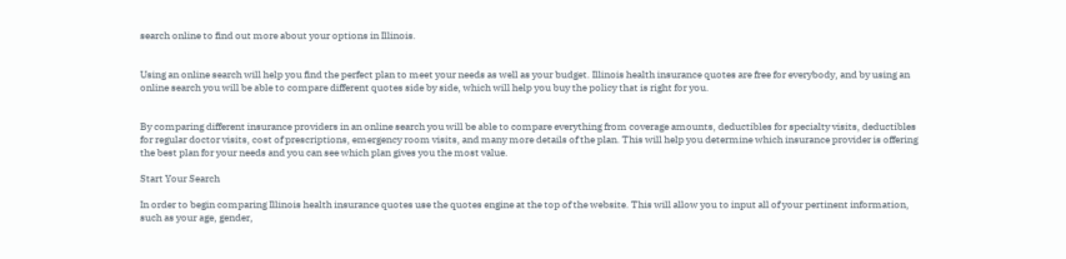search online to find out more about your options in Illinois.


Using an online search will help you find the perfect plan to meet your needs as well as your budget. Illinois health insurance quotes are free for everybody, and by using an online search you will be able to compare different quotes side by side, which will help you buy the policy that is right for you.


By comparing different insurance providers in an online search you will be able to compare everything from coverage amounts, deductibles for specialty visits, deductibles for regular doctor visits, cost of prescriptions, emergency room visits, and many more details of the plan. This will help you determine which insurance provider is offering the best plan for your needs and you can see which plan gives you the most value.

Start Your Search

In order to begin comparing Illinois health insurance quotes use the quotes engine at the top of the website. This will allow you to input all of your pertinent information, such as your age, gender,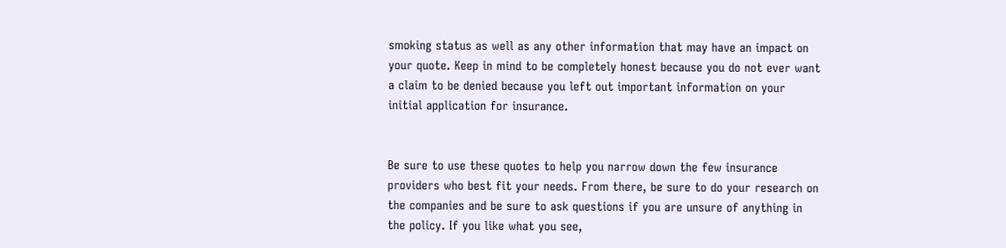smoking status as well as any other information that may have an impact on your quote. Keep in mind to be completely honest because you do not ever want a claim to be denied because you left out important information on your initial application for insurance.


Be sure to use these quotes to help you narrow down the few insurance providers who best fit your needs. From there, be sure to do your research on the companies and be sure to ask questions if you are unsure of anything in the policy. If you like what you see,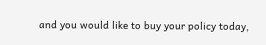and you would like to buy your policy today,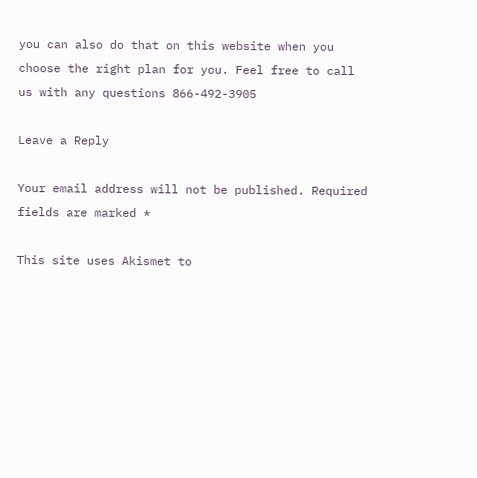you can also do that on this website when you choose the right plan for you. Feel free to call us with any questions 866-492-3905

Leave a Reply

Your email address will not be published. Required fields are marked *

This site uses Akismet to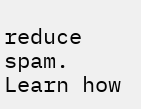reduce spam. Learn how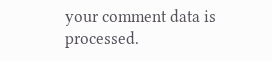your comment data is processed.